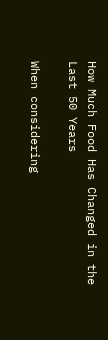How Much Food Has Changed in the Last 50 Years

When considering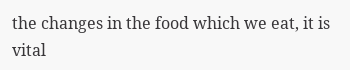the changes in the food which we eat, it is vital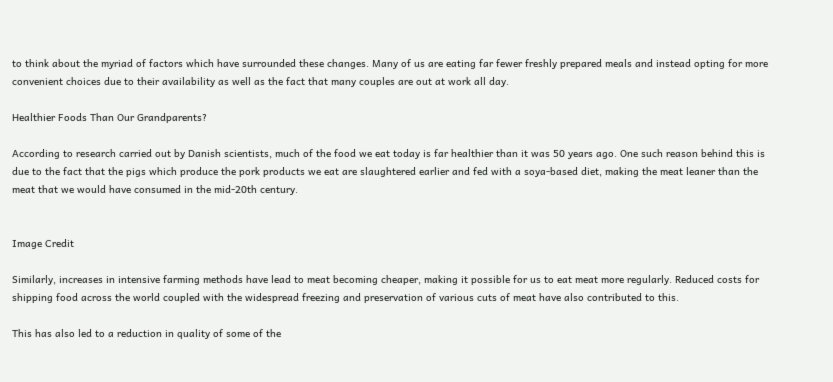to think about the myriad of factors which have surrounded these changes. Many of us are eating far fewer freshly prepared meals and instead opting for more convenient choices due to their availability as well as the fact that many couples are out at work all day.

Healthier Foods Than Our Grandparents?

According to research carried out by Danish scientists, much of the food we eat today is far healthier than it was 50 years ago. One such reason behind this is due to the fact that the pigs which produce the pork products we eat are slaughtered earlier and fed with a soya-based diet, making the meat leaner than the meat that we would have consumed in the mid-20th century.


Image Credit

Similarly, increases in intensive farming methods have lead to meat becoming cheaper, making it possible for us to eat meat more regularly. Reduced costs for shipping food across the world coupled with the widespread freezing and preservation of various cuts of meat have also contributed to this.

This has also led to a reduction in quality of some of the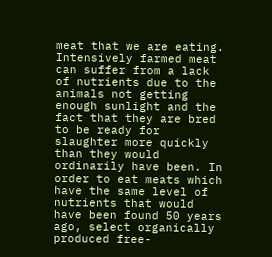meat that we are eating. Intensively farmed meat can suffer from a lack of nutrients due to the animals not getting enough sunlight and the fact that they are bred to be ready for slaughter more quickly than they would ordinarily have been. In order to eat meats which have the same level of nutrients that would have been found 50 years ago, select organically produced free-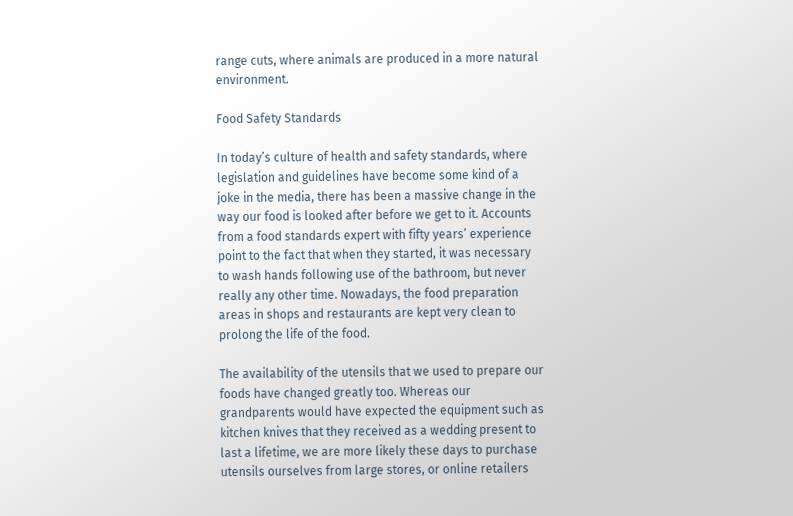range cuts, where animals are produced in a more natural environment.

Food Safety Standards

In today’s culture of health and safety standards, where legislation and guidelines have become some kind of a joke in the media, there has been a massive change in the way our food is looked after before we get to it. Accounts from a food standards expert with fifty years’ experience point to the fact that when they started, it was necessary to wash hands following use of the bathroom, but never really any other time. Nowadays, the food preparation areas in shops and restaurants are kept very clean to prolong the life of the food.

The availability of the utensils that we used to prepare our foods have changed greatly too. Whereas our grandparents would have expected the equipment such as kitchen knives that they received as a wedding present to last a lifetime, we are more likely these days to purchase utensils ourselves from large stores, or online retailers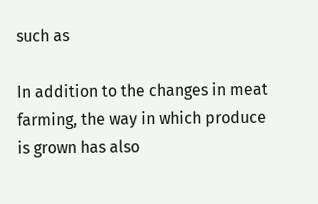such as

In addition to the changes in meat farming, the way in which produce is grown has also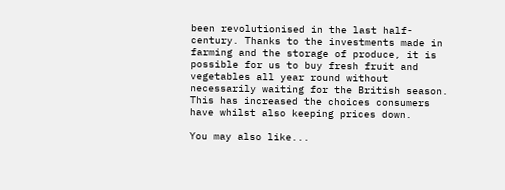been revolutionised in the last half-century. Thanks to the investments made in farming and the storage of produce, it is possible for us to buy fresh fruit and vegetables all year round without necessarily waiting for the British season. This has increased the choices consumers have whilst also keeping prices down.

You may also like...